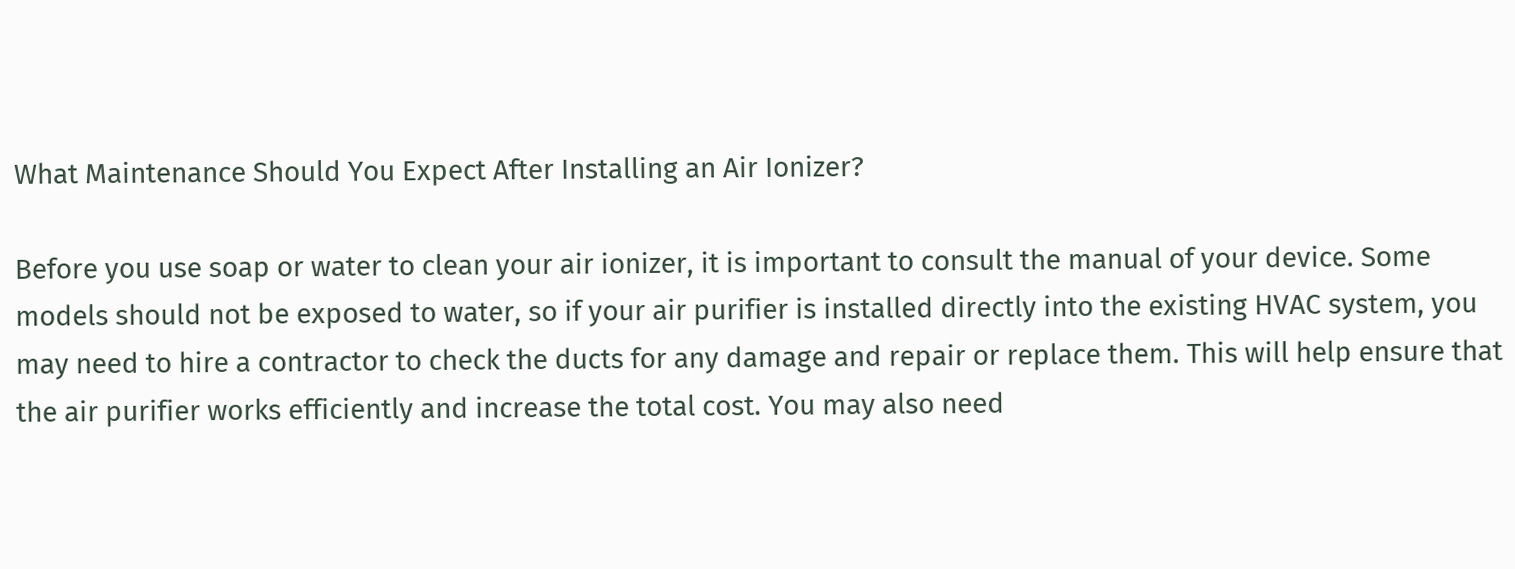What Maintenance Should You Expect After Installing an Air Ionizer?

Before you use soap or water to clean your air ionizer, it is important to consult the manual of your device. Some models should not be exposed to water, so if your air purifier is installed directly into the existing HVAC system, you may need to hire a contractor to check the ducts for any damage and repair or replace them. This will help ensure that the air purifier works efficiently and increase the total cost. You may also need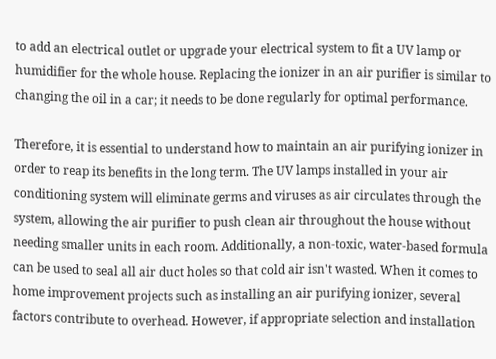to add an electrical outlet or upgrade your electrical system to fit a UV lamp or humidifier for the whole house. Replacing the ionizer in an air purifier is similar to changing the oil in a car; it needs to be done regularly for optimal performance.

Therefore, it is essential to understand how to maintain an air purifying ionizer in order to reap its benefits in the long term. The UV lamps installed in your air conditioning system will eliminate germs and viruses as air circulates through the system, allowing the air purifier to push clean air throughout the house without needing smaller units in each room. Additionally, a non-toxic, water-based formula can be used to seal all air duct holes so that cold air isn't wasted. When it comes to home improvement projects such as installing an air purifying ionizer, several factors contribute to overhead. However, if appropriate selection and installation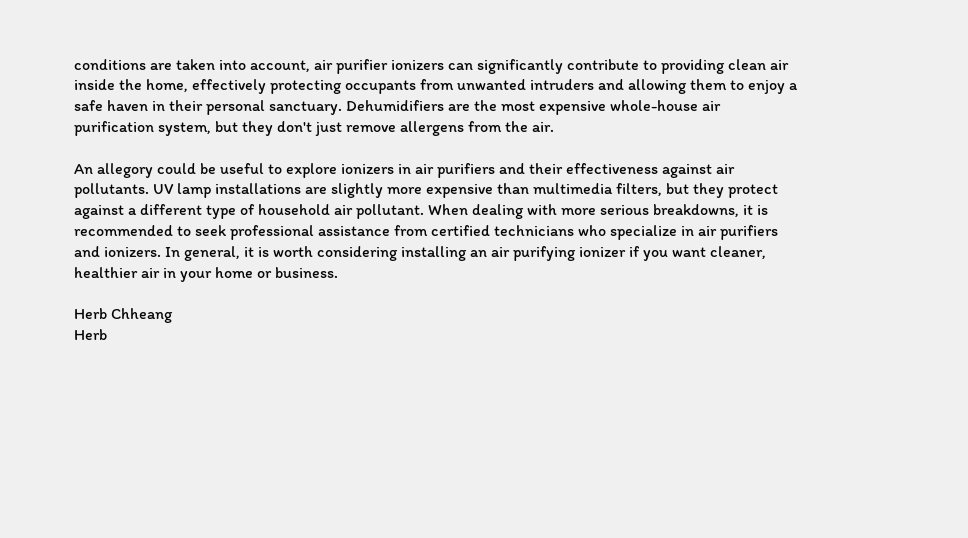conditions are taken into account, air purifier ionizers can significantly contribute to providing clean air inside the home, effectively protecting occupants from unwanted intruders and allowing them to enjoy a safe haven in their personal sanctuary. Dehumidifiers are the most expensive whole-house air purification system, but they don't just remove allergens from the air.

An allegory could be useful to explore ionizers in air purifiers and their effectiveness against air pollutants. UV lamp installations are slightly more expensive than multimedia filters, but they protect against a different type of household air pollutant. When dealing with more serious breakdowns, it is recommended to seek professional assistance from certified technicians who specialize in air purifiers and ionizers. In general, it is worth considering installing an air purifying ionizer if you want cleaner, healthier air in your home or business.

Herb Chheang
Herb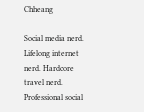Chheang

Social media nerd. Lifelong internet nerd. Hardcore travel nerd. Professional social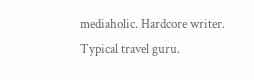mediaholic. Hardcore writer. Typical travel guru.